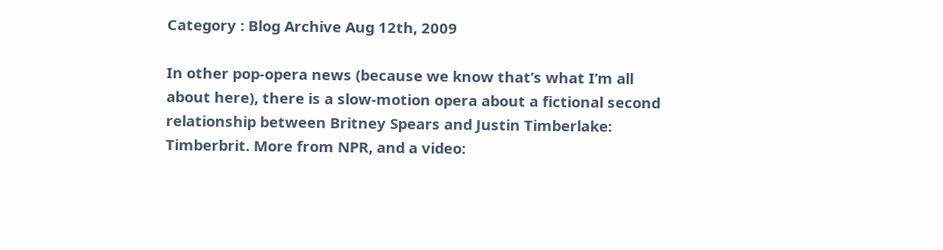Category : Blog Archive Aug 12th, 2009

In other pop-opera news (because we know that’s what I’m all about here), there is a slow-motion opera about a fictional second relationship between Britney Spears and Justin Timberlake: Timberbrit. More from NPR, and a video: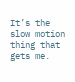It’s the slow motion thing that gets me.